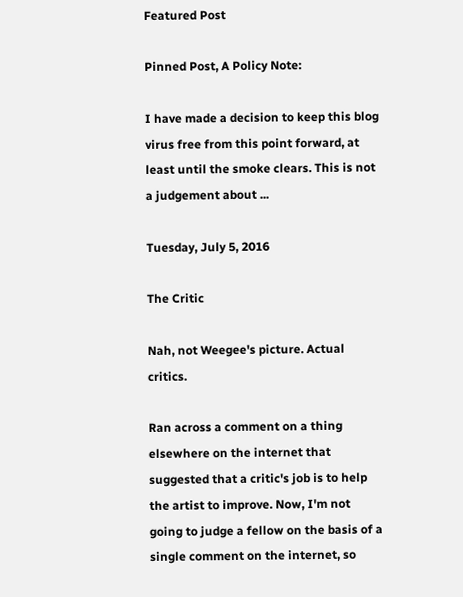Featured Post

Pinned Post, A Policy Note:

I have made a decision to keep this blog virus free from this point forward, at least until the smoke clears. This is not a judgement about ...

Tuesday, July 5, 2016

The Critic

Nah, not Weegee's picture. Actual critics.

Ran across a comment on a thing elsewhere on the internet that suggested that a critic's job is to help the artist to improve. Now, I'm not going to judge a fellow on the basis of a single comment on the internet, so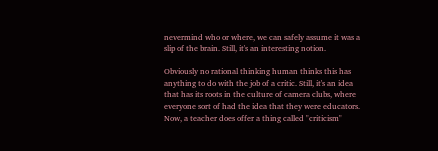nevermind who or where, we can safely assume it was a slip of the brain. Still, it's an interesting notion.

Obviously no rational thinking human thinks this has anything to do with the job of a critic. Still, it's an idea that has its roots in the culture of camera clubs, where everyone sort of had the idea that they were educators. Now, a teacher does offer a thing called "criticism"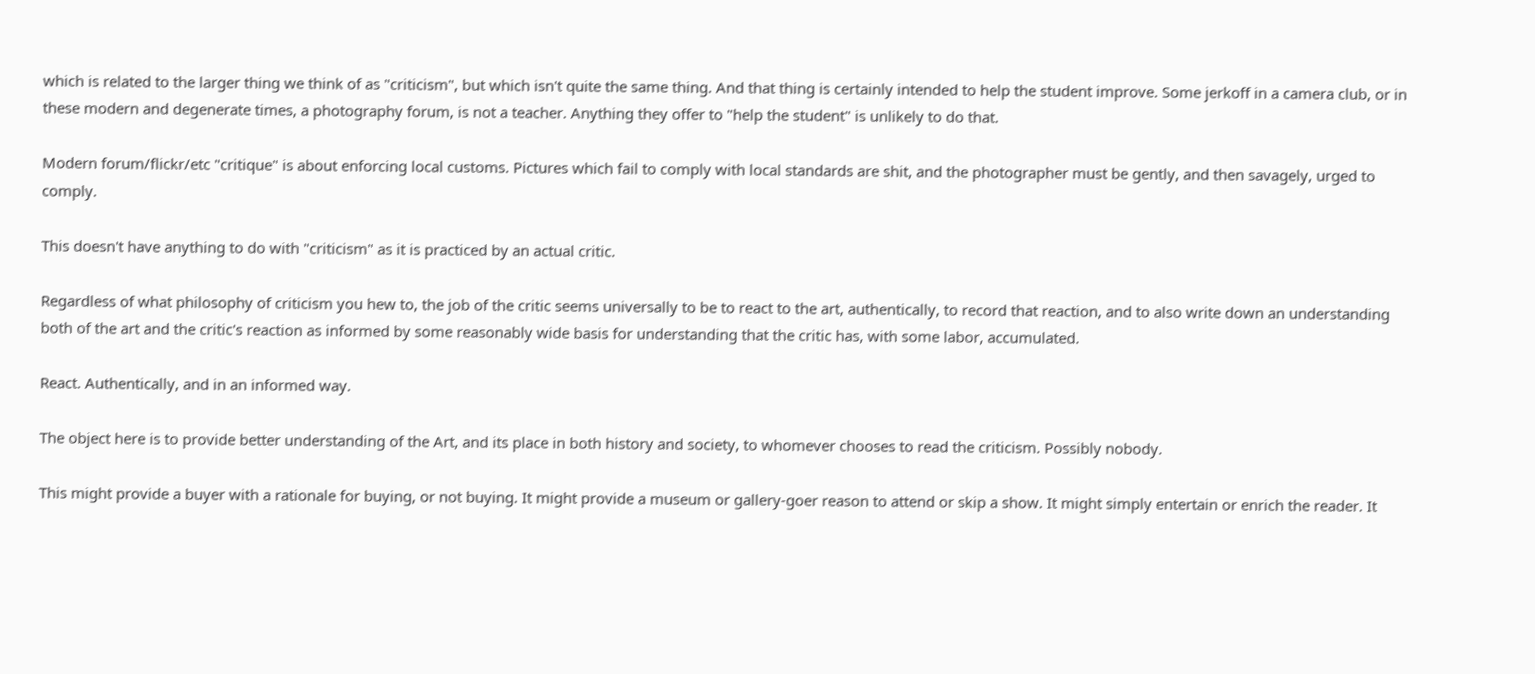which is related to the larger thing we think of as "criticism", but which isn't quite the same thing. And that thing is certainly intended to help the student improve. Some jerkoff in a camera club, or in these modern and degenerate times, a photography forum, is not a teacher. Anything they offer to "help the student" is unlikely to do that.

Modern forum/flickr/etc "critique" is about enforcing local customs. Pictures which fail to comply with local standards are shit, and the photographer must be gently, and then savagely, urged to comply.

This doesn't have anything to do with "criticism" as it is practiced by an actual critic.

Regardless of what philosophy of criticism you hew to, the job of the critic seems universally to be to react to the art, authentically, to record that reaction, and to also write down an understanding both of the art and the critic's reaction as informed by some reasonably wide basis for understanding that the critic has, with some labor, accumulated.

React. Authentically, and in an informed way.

The object here is to provide better understanding of the Art, and its place in both history and society, to whomever chooses to read the criticism. Possibly nobody.

This might provide a buyer with a rationale for buying, or not buying. It might provide a museum or gallery-goer reason to attend or skip a show. It might simply entertain or enrich the reader. It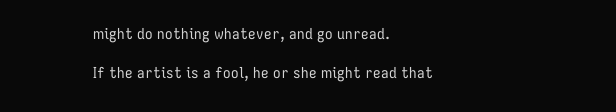might do nothing whatever, and go unread.

If the artist is a fool, he or she might read that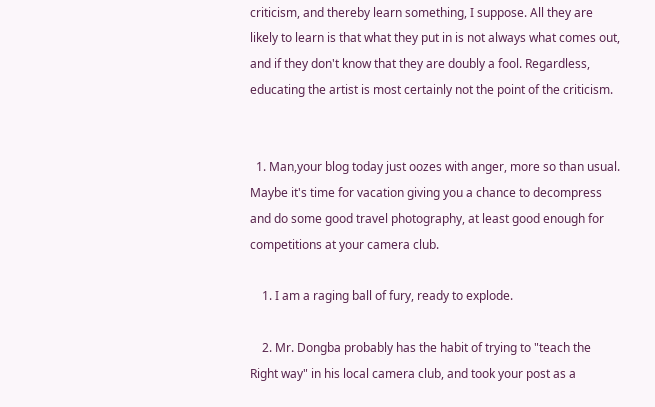criticism, and thereby learn something, I suppose. All they are likely to learn is that what they put in is not always what comes out, and if they don't know that they are doubly a fool. Regardless, educating the artist is most certainly not the point of the criticism.


  1. Man,your blog today just oozes with anger, more so than usual. Maybe it's time for vacation giving you a chance to decompress and do some good travel photography, at least good enough for competitions at your camera club.

    1. I am a raging ball of fury, ready to explode.

    2. Mr. Dongba probably has the habit of trying to "teach the Right way" in his local camera club, and took your post as a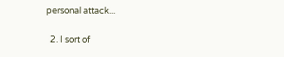personal attack...

  2. I sort of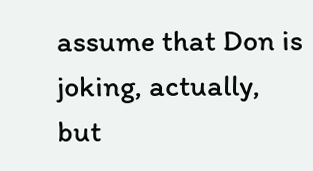assume that Don is joking, actually, but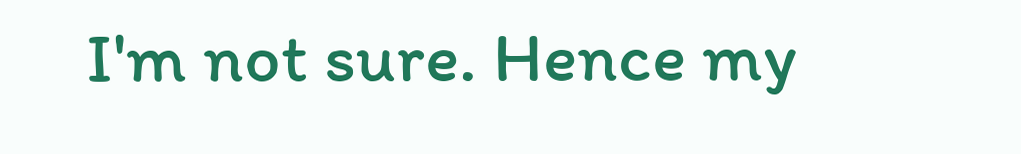I'm not sure. Hence my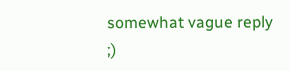somewhat vague reply ;)